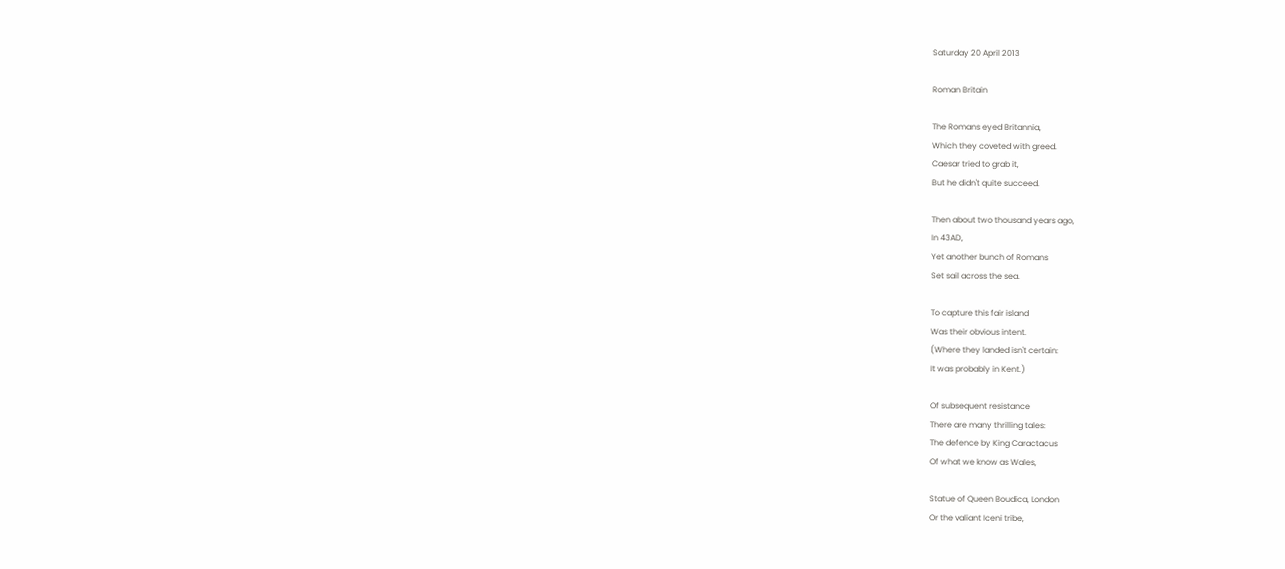Saturday 20 April 2013

Roman Britain

The Romans eyed Britannia,
Which they coveted with greed.
Caesar tried to grab it,
But he didn't quite succeed.

Then about two thousand years ago,
In 43AD,
Yet another bunch of Romans
Set sail across the sea.

To capture this fair island
Was their obvious intent.
(Where they landed isn't certain:
It was probably in Kent.)

Of subsequent resistance
There are many thrilling tales:
The defence by King Caractacus
Of what we know as Wales,

Statue of Queen Boudica, London
Or the valiant Iceni tribe,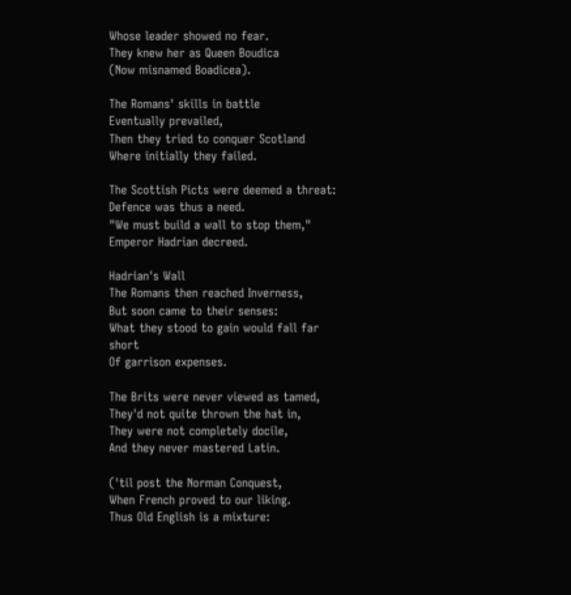Whose leader showed no fear.
They knew her as Queen Boudica
(Now misnamed Boadicea).

The Romans' skills in battle
Eventually prevailed,
Then they tried to conquer Scotland
Where initially they failed.

The Scottish Picts were deemed a threat:
Defence was thus a need.
"We must build a wall to stop them,"
Emperor Hadrian decreed.

Hadrian's Wall
The Romans then reached Inverness,
But soon came to their senses:
What they stood to gain would fall far short
Of garrison expenses.

The Brits were never viewed as tamed,
They'd not quite thrown the hat in,
They were not completely docile,
And they never mastered Latin.

('til post the Norman Conquest,
When French proved to our liking.
Thus Old English is a mixture: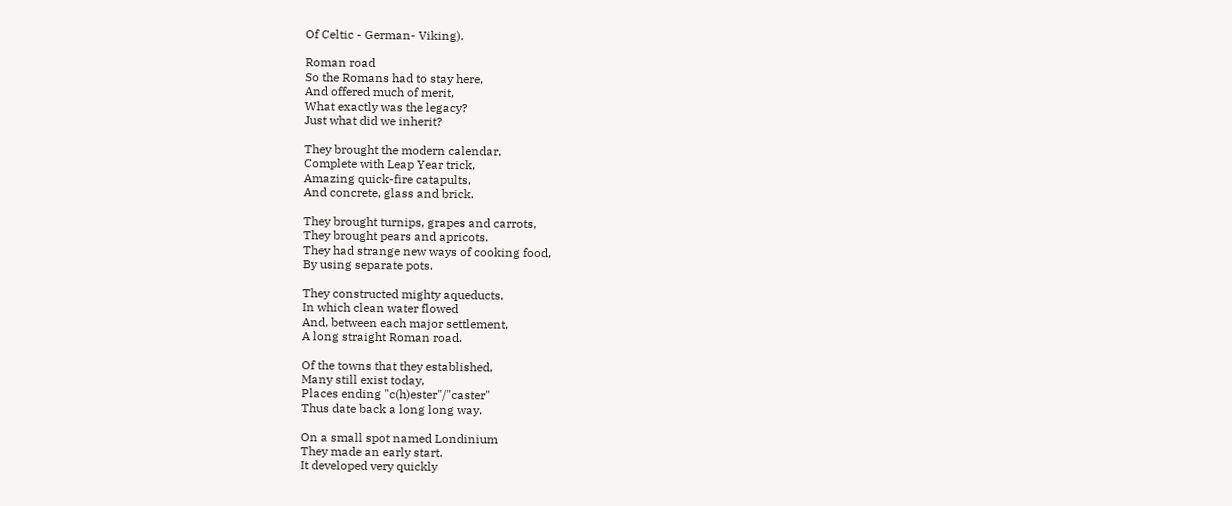Of Celtic - German- Viking).

Roman road
So the Romans had to stay here,
And offered much of merit,
What exactly was the legacy?
Just what did we inherit?

They brought the modern calendar,
Complete with Leap Year trick,
Amazing quick-fire catapults,
And concrete, glass and brick.

They brought turnips, grapes and carrots,
They brought pears and apricots.
They had strange new ways of cooking food,
By using separate pots.

They constructed mighty aqueducts,
In which clean water flowed
And, between each major settlement,
A long straight Roman road.

Of the towns that they established,
Many still exist today,
Places ending "c(h)ester"/"caster"
Thus date back a long long way.

On a small spot named Londinium
They made an early start.
It developed very quickly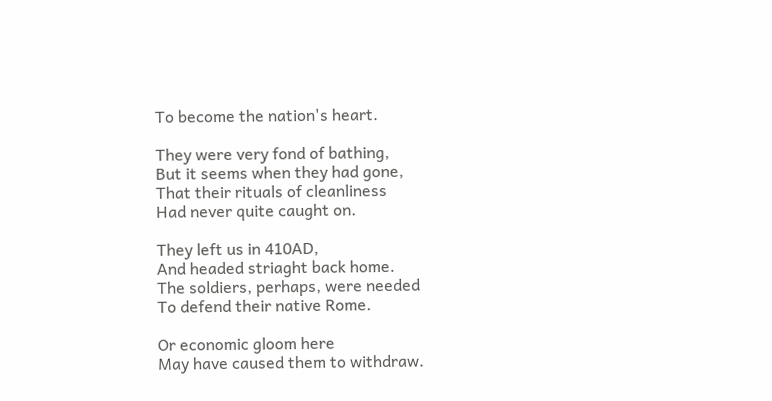To become the nation's heart.

They were very fond of bathing,
But it seems when they had gone,
That their rituals of cleanliness
Had never quite caught on.

They left us in 410AD,
And headed striaght back home.
The soldiers, perhaps, were needed
To defend their native Rome.

Or economic gloom here
May have caused them to withdraw.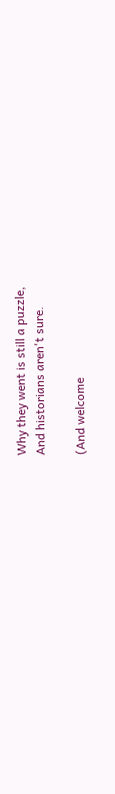Why they went is still a puzzle,
And historians aren't sure.

(And welcome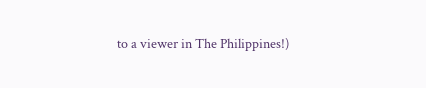to a viewer in The Philippines!)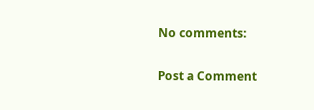No comments:

Post a Comment